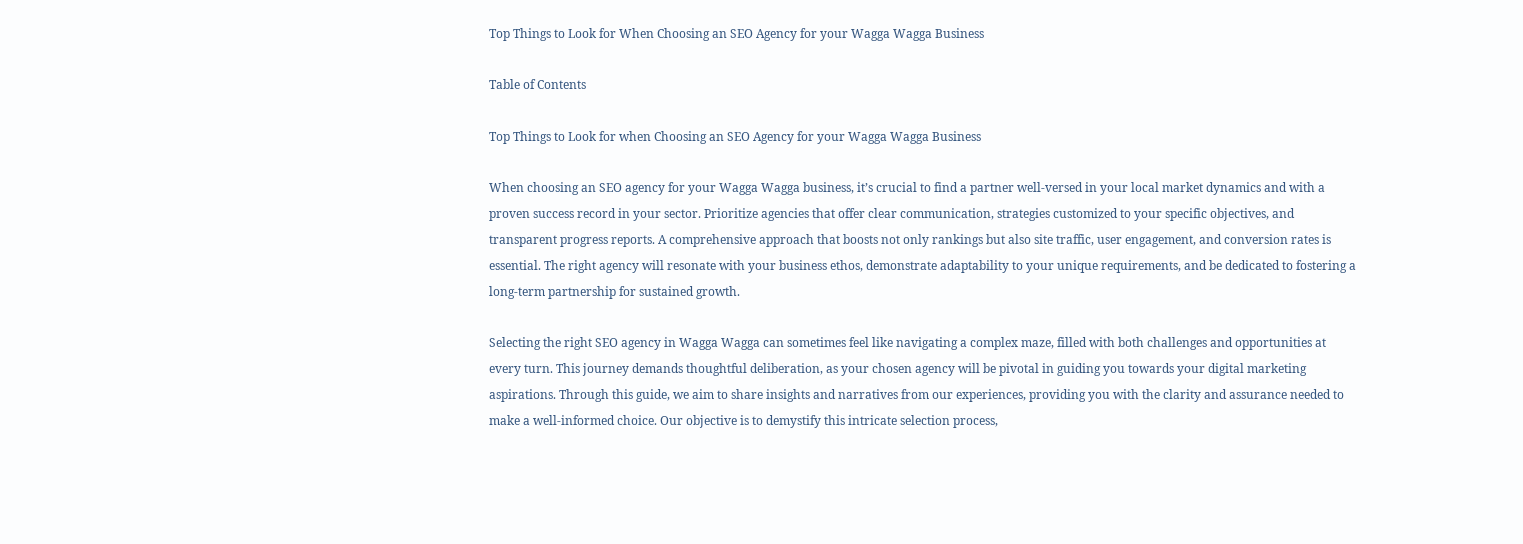Top Things to Look for When Choosing an SEO Agency for your Wagga Wagga Business

Table of Contents

Top Things to Look for when Choosing an SEO Agency for your Wagga Wagga Business

When choosing an SEO agency for your Wagga Wagga business, it’s crucial to find a partner well-versed in your local market dynamics and with a proven success record in your sector. Prioritize agencies that offer clear communication, strategies customized to your specific objectives, and transparent progress reports. A comprehensive approach that boosts not only rankings but also site traffic, user engagement, and conversion rates is essential. The right agency will resonate with your business ethos, demonstrate adaptability to your unique requirements, and be dedicated to fostering a long-term partnership for sustained growth.

Selecting the right SEO agency in Wagga Wagga can sometimes feel like navigating a complex maze, filled with both challenges and opportunities at every turn. This journey demands thoughtful deliberation, as your chosen agency will be pivotal in guiding you towards your digital marketing aspirations. Through this guide, we aim to share insights and narratives from our experiences, providing you with the clarity and assurance needed to make a well-informed choice. Our objective is to demystify this intricate selection process,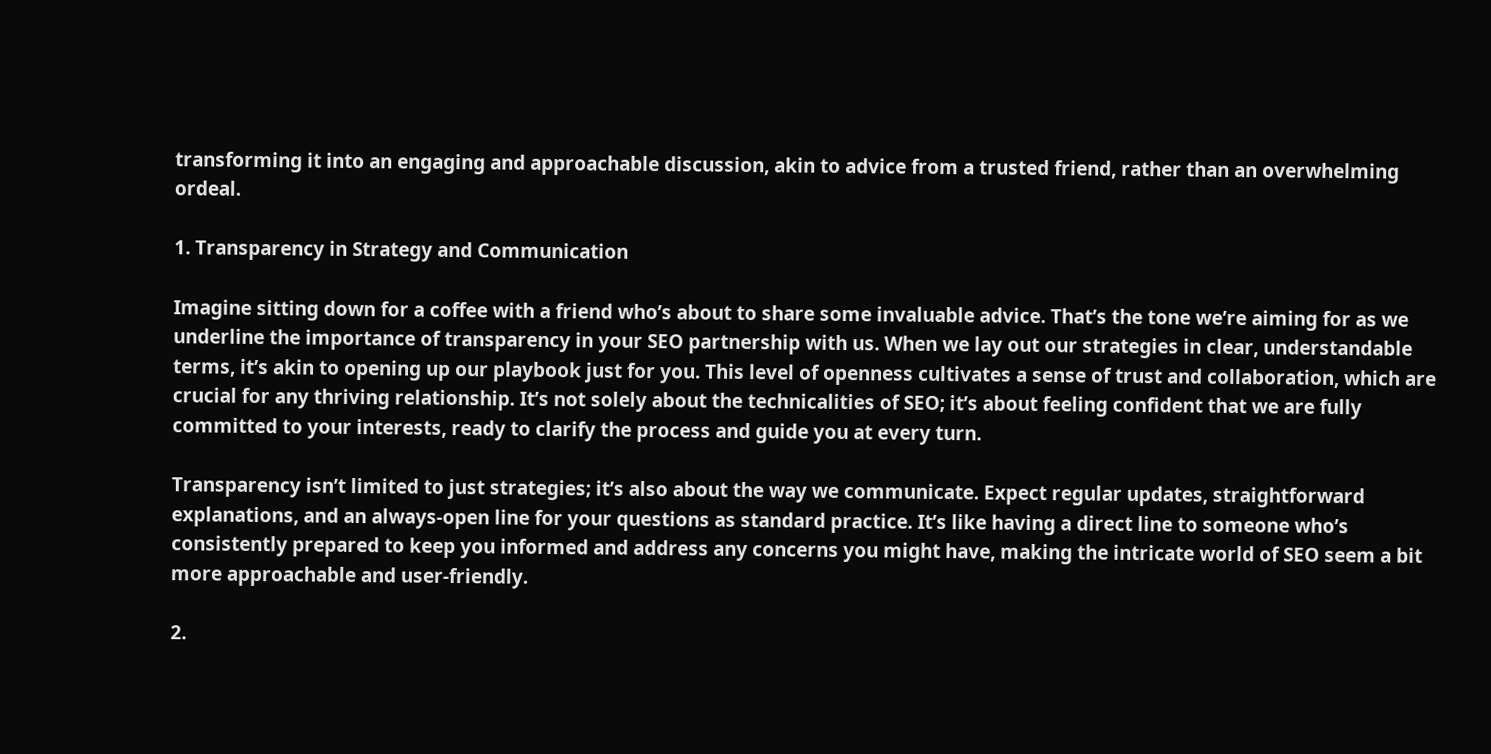transforming it into an engaging and approachable discussion, akin to advice from a trusted friend, rather than an overwhelming ordeal.

1. Transparency in Strategy and Communication

Imagine sitting down for a coffee with a friend who’s about to share some invaluable advice. That’s the tone we’re aiming for as we underline the importance of transparency in your SEO partnership with us. When we lay out our strategies in clear, understandable terms, it’s akin to opening up our playbook just for you. This level of openness cultivates a sense of trust and collaboration, which are crucial for any thriving relationship. It’s not solely about the technicalities of SEO; it’s about feeling confident that we are fully committed to your interests, ready to clarify the process and guide you at every turn.

Transparency isn’t limited to just strategies; it’s also about the way we communicate. Expect regular updates, straightforward explanations, and an always-open line for your questions as standard practice. It’s like having a direct line to someone who’s consistently prepared to keep you informed and address any concerns you might have, making the intricate world of SEO seem a bit more approachable and user-friendly.

2.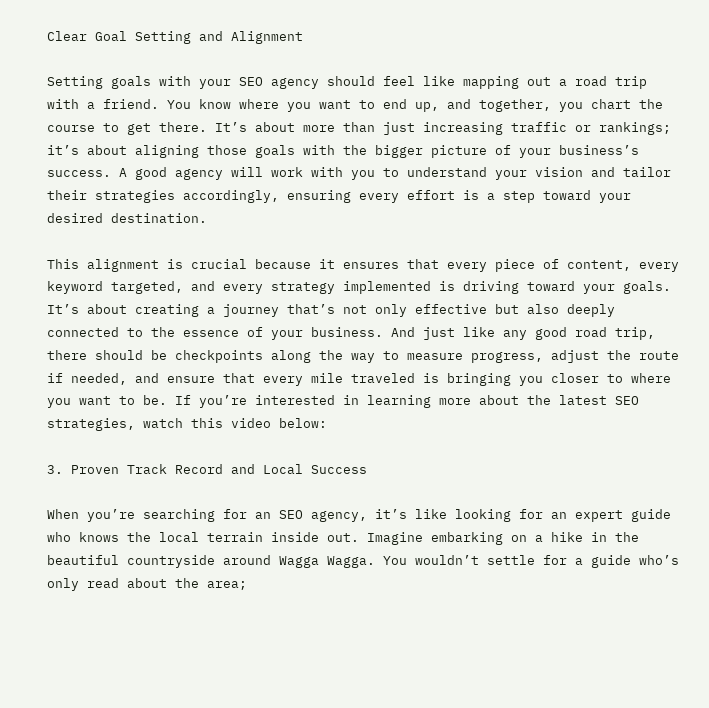Clear Goal Setting and Alignment

Setting goals with your SEO agency should feel like mapping out a road trip with a friend. You know where you want to end up, and together, you chart the course to get there. It’s about more than just increasing traffic or rankings; it’s about aligning those goals with the bigger picture of your business’s success. A good agency will work with you to understand your vision and tailor their strategies accordingly, ensuring every effort is a step toward your desired destination.

This alignment is crucial because it ensures that every piece of content, every keyword targeted, and every strategy implemented is driving toward your goals. It’s about creating a journey that’s not only effective but also deeply connected to the essence of your business. And just like any good road trip, there should be checkpoints along the way to measure progress, adjust the route if needed, and ensure that every mile traveled is bringing you closer to where you want to be. If you’re interested in learning more about the latest SEO strategies, watch this video below:

3. Proven Track Record and Local Success

When you’re searching for an SEO agency, it’s like looking for an expert guide who knows the local terrain inside out. Imagine embarking on a hike in the beautiful countryside around Wagga Wagga. You wouldn’t settle for a guide who’s only read about the area;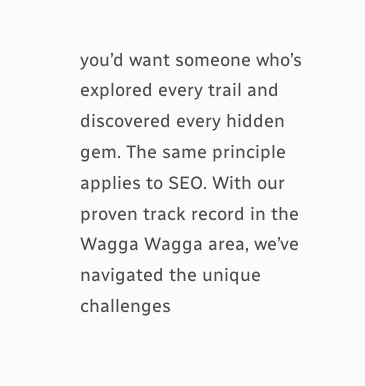you’d want someone who’s explored every trail and discovered every hidden gem. The same principle applies to SEO. With our proven track record in the Wagga Wagga area, we’ve navigated the unique challenges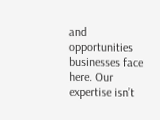and opportunities businesses face here. Our expertise isn’t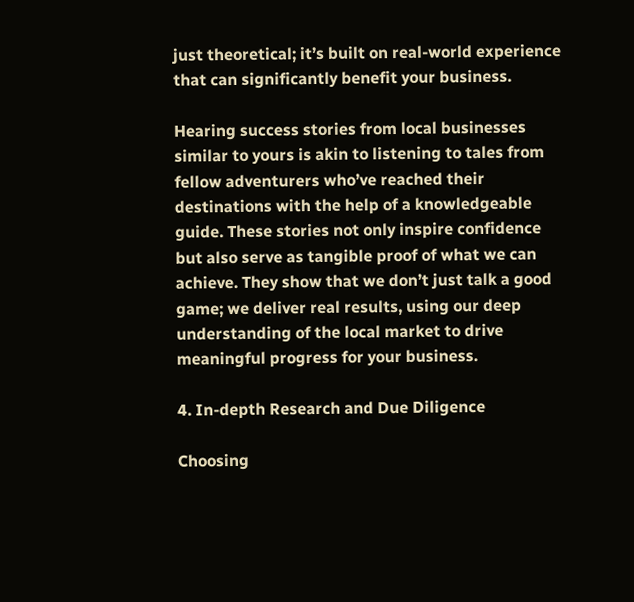just theoretical; it’s built on real-world experience that can significantly benefit your business.

Hearing success stories from local businesses similar to yours is akin to listening to tales from fellow adventurers who’ve reached their destinations with the help of a knowledgeable guide. These stories not only inspire confidence but also serve as tangible proof of what we can achieve. They show that we don’t just talk a good game; we deliver real results, using our deep understanding of the local market to drive meaningful progress for your business.

4. In-depth Research and Due Diligence

Choosing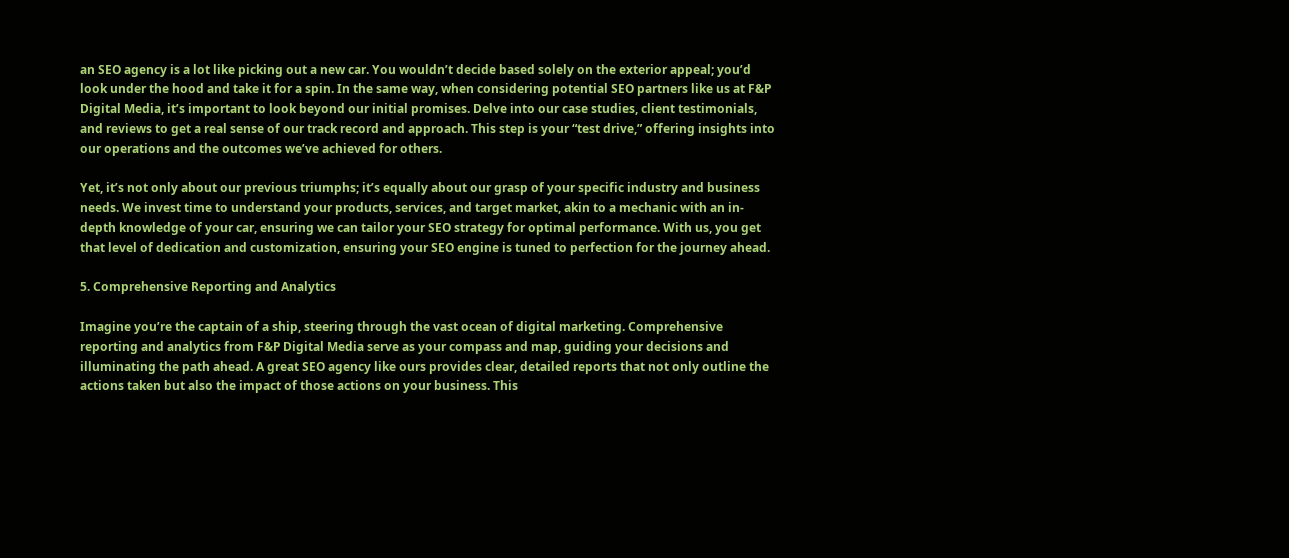an SEO agency is a lot like picking out a new car. You wouldn’t decide based solely on the exterior appeal; you’d look under the hood and take it for a spin. In the same way, when considering potential SEO partners like us at F&P Digital Media, it’s important to look beyond our initial promises. Delve into our case studies, client testimonials, and reviews to get a real sense of our track record and approach. This step is your “test drive,” offering insights into our operations and the outcomes we’ve achieved for others.

Yet, it’s not only about our previous triumphs; it’s equally about our grasp of your specific industry and business needs. We invest time to understand your products, services, and target market, akin to a mechanic with an in-depth knowledge of your car, ensuring we can tailor your SEO strategy for optimal performance. With us, you get that level of dedication and customization, ensuring your SEO engine is tuned to perfection for the journey ahead.

5. Comprehensive Reporting and Analytics

Imagine you’re the captain of a ship, steering through the vast ocean of digital marketing. Comprehensive reporting and analytics from F&P Digital Media serve as your compass and map, guiding your decisions and illuminating the path ahead. A great SEO agency like ours provides clear, detailed reports that not only outline the actions taken but also the impact of those actions on your business. This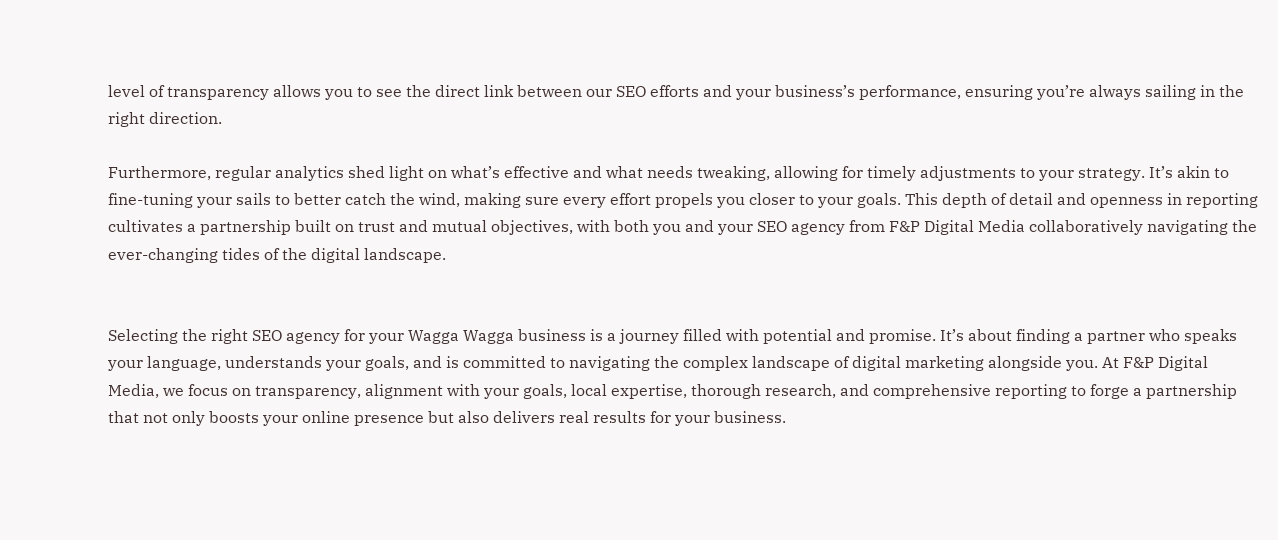level of transparency allows you to see the direct link between our SEO efforts and your business’s performance, ensuring you’re always sailing in the right direction.

Furthermore, regular analytics shed light on what’s effective and what needs tweaking, allowing for timely adjustments to your strategy. It’s akin to fine-tuning your sails to better catch the wind, making sure every effort propels you closer to your goals. This depth of detail and openness in reporting cultivates a partnership built on trust and mutual objectives, with both you and your SEO agency from F&P Digital Media collaboratively navigating the ever-changing tides of the digital landscape.


Selecting the right SEO agency for your Wagga Wagga business is a journey filled with potential and promise. It’s about finding a partner who speaks your language, understands your goals, and is committed to navigating the complex landscape of digital marketing alongside you. At F&P Digital Media, we focus on transparency, alignment with your goals, local expertise, thorough research, and comprehensive reporting to forge a partnership that not only boosts your online presence but also delivers real results for your business.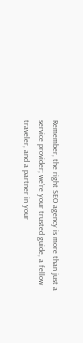Remember, the right SEO agency is more than just a service provider; we’re your trusted guide, a fellow traveler, and a partner in your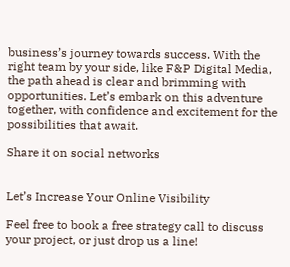business’s journey towards success. With the right team by your side, like F&P Digital Media, the path ahead is clear and brimming with opportunities. Let’s embark on this adventure together, with confidence and excitement for the possibilities that await.

Share it on social networks


Let’s Increase Your Online Visibility

Feel free to book a free strategy call to discuss your project, or just drop us a line!